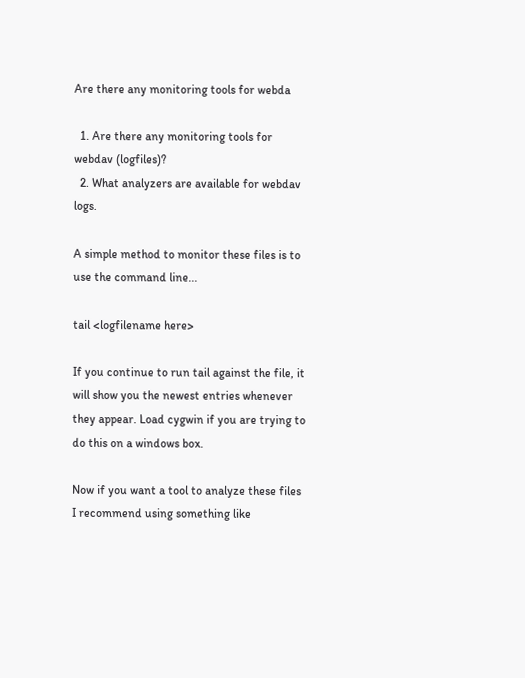Are there any monitoring tools for webda

  1. Are there any monitoring tools for webdav (logfiles)?
  2. What analyzers are available for webdav logs.

A simple method to monitor these files is to use the command line...

tail <logfilename here>

If you continue to run tail against the file, it will show you the newest entries whenever they appear. Load cygwin if you are trying to do this on a windows box.

Now if you want a tool to analyze these files I recommend using something like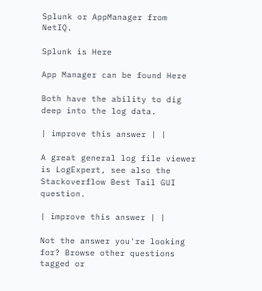Splunk or AppManager from NetIQ.

Splunk is Here

App Manager can be found Here

Both have the ability to dig deep into the log data.

| improve this answer | |

A great general log file viewer is LogExpert, see also the Stackoverflow Best Tail GUI question.

| improve this answer | |

Not the answer you're looking for? Browse other questions tagged or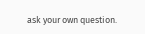ask your own question.